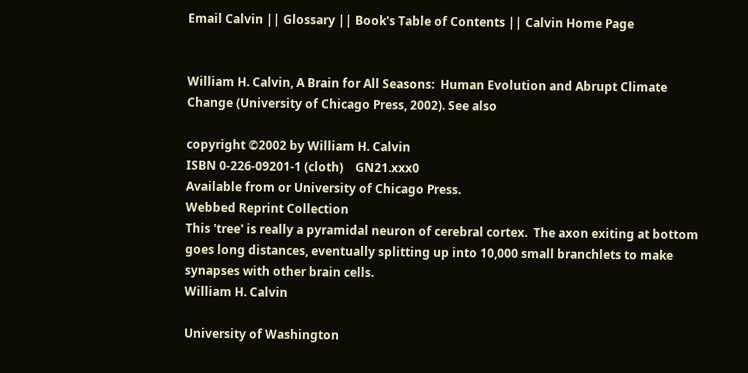Email Calvin || Glossary || Book's Table of Contents || Calvin Home Page


William H. Calvin, A Brain for All Seasons:  Human Evolution and Abrupt Climate Change (University of Chicago Press, 2002). See also

copyright ©2002 by William H. Calvin
ISBN 0-226-09201-1 (cloth)    GN21.xxx0
Available from or University of Chicago Press.
Webbed Reprint Collection
This 'tree' is really a pyramidal neuron of cerebral cortex.  The axon exiting at bottom goes long distances, eventually splitting up into 10,000 small branchlets to make synapses with other brain cells.
William H. Calvin

University of Washington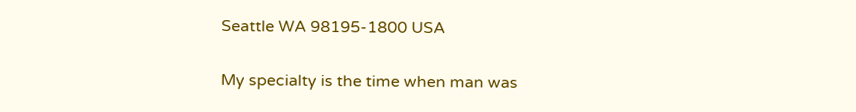Seattle WA 98195-1800 USA

My specialty is the time when man was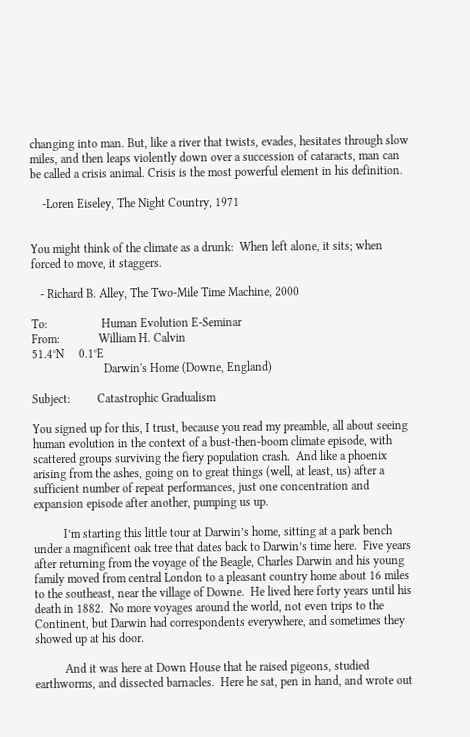changing into man. But, like a river that twists, evades, hesitates through slow miles, and then leaps violently down over a succession of cataracts, man can be called a crisis animal. Crisis is the most powerful element in his definition.

    -Loren Eiseley, The Night Country, 1971


You might think of the climate as a drunk:  When left alone, it sits; when forced to move, it staggers.

   - Richard B. Alley, The Two-Mile Time Machine, 2000

To:                  Human Evolution E-Seminar
From:             William H. Calvin
51.4°N     0.1°E
                        Darwin's Home (Downe, England)

Subject:         Catastrophic Gradualism

You signed up for this, I trust, because you read my preamble, all about seeing human evolution in the context of a bust-then-boom climate episode, with scattered groups surviving the fiery population crash.  And like a phoenix arising from the ashes, going on to great things (well, at least, us) after a sufficient number of repeat performances, just one concentration and expansion episode after another, pumping us up.

          I’m starting this little tour at Darwin’s home, sitting at a park bench under a magnificent oak tree that dates back to Darwin’s time here.  Five years after returning from the voyage of the Beagle, Charles Darwin and his young family moved from central London to a pleasant country home about 16 miles to the southeast, near the village of Downe.  He lived here forty years until his death in 1882.  No more voyages around the world, not even trips to the Continent, but Darwin had correspondents everywhere, and sometimes they showed up at his door.

          And it was here at Down House that he raised pigeons, studied earthworms, and dissected barnacles.  Here he sat, pen in hand, and wrote out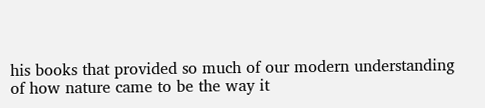his books that provided so much of our modern understanding of how nature came to be the way it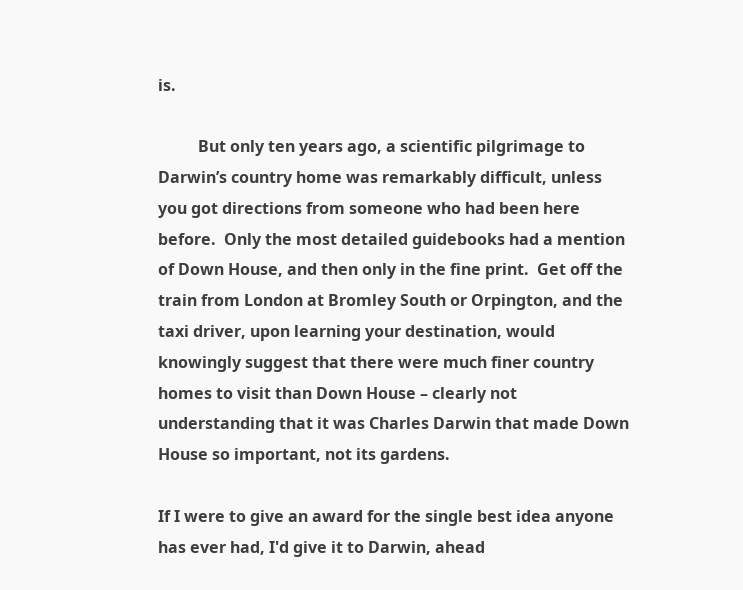is.

          But only ten years ago, a scientific pilgrimage to Darwin’s country home was remarkably difficult, unless you got directions from someone who had been here before.  Only the most detailed guidebooks had a mention of Down House, and then only in the fine print.  Get off the train from London at Bromley South or Orpington, and the taxi driver, upon learning your destination, would knowingly suggest that there were much finer country homes to visit than Down House – clearly not understanding that it was Charles Darwin that made Down House so important, not its gardens.

If I were to give an award for the single best idea anyone has ever had, I'd give it to Darwin, ahead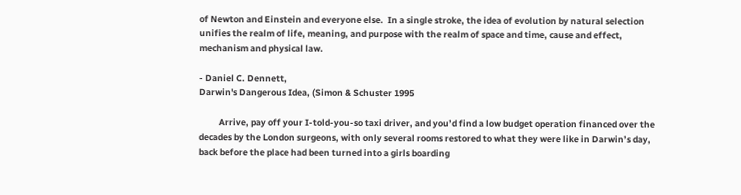of Newton and Einstein and everyone else.  In a single stroke, the idea of evolution by natural selection unifies the realm of life, meaning, and purpose with the realm of space and time, cause and effect, mechanism and physical law.

- Daniel C. Dennett,
Darwin's Dangerous Idea, (Simon & Schuster 1995

          Arrive, pay off your I-told-you-so taxi driver, and you’d find a low budget operation financed over the decades by the London surgeons, with only several rooms restored to what they were like in Darwin’s day, back before the place had been turned into a girls boarding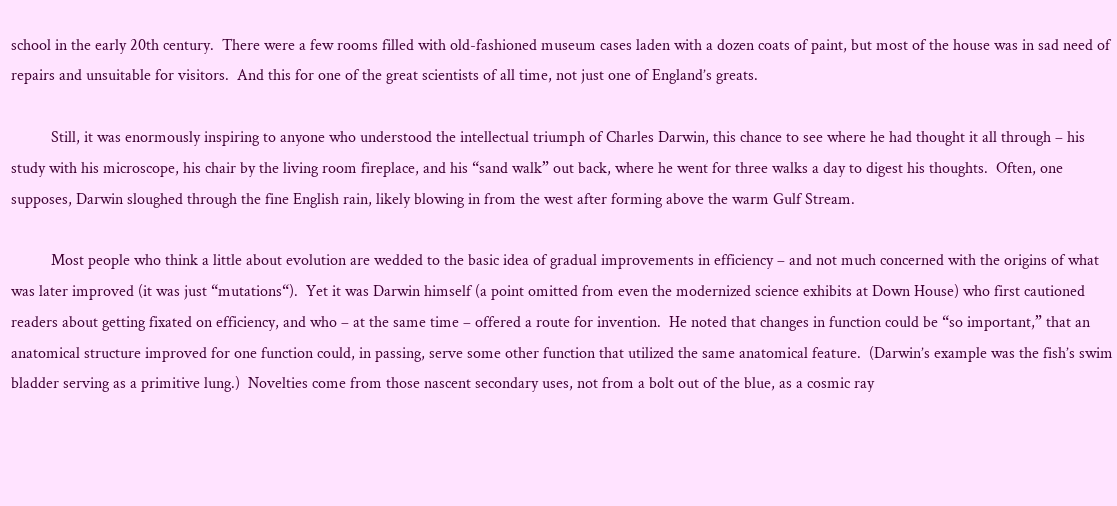school in the early 20th century.  There were a few rooms filled with old-fashioned museum cases laden with a dozen coats of paint, but most of the house was in sad need of repairs and unsuitable for visitors.  And this for one of the great scientists of all time, not just one of England’s greats.

          Still, it was enormously inspiring to anyone who understood the intellectual triumph of Charles Darwin, this chance to see where he had thought it all through – his study with his microscope, his chair by the living room fireplace, and his “sand walk” out back, where he went for three walks a day to digest his thoughts.  Often, one supposes, Darwin sloughed through the fine English rain, likely blowing in from the west after forming above the warm Gulf Stream.

          Most people who think a little about evolution are wedded to the basic idea of gradual improvements in efficiency – and not much concerned with the origins of what was later improved (it was just “mutations“).  Yet it was Darwin himself (a point omitted from even the modernized science exhibits at Down House) who first cautioned readers about getting fixated on efficiency, and who – at the same time – offered a route for invention.  He noted that changes in function could be “so important,” that an anatomical structure improved for one function could, in passing, serve some other function that utilized the same anatomical feature.  (Darwin’s example was the fish’s swim bladder serving as a primitive lung.)  Novelties come from those nascent secondary uses, not from a bolt out of the blue, as a cosmic ray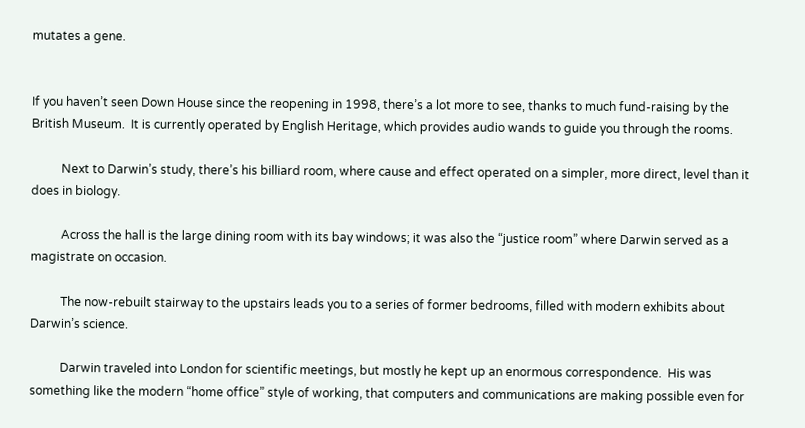mutates a gene.


If you haven’t seen Down House since the reopening in 1998, there’s a lot more to see, thanks to much fund-raising by the British Museum.  It is currently operated by English Heritage, which provides audio wands to guide you through the rooms.

          Next to Darwin’s study, there’s his billiard room, where cause and effect operated on a simpler, more direct, level than it does in biology.

          Across the hall is the large dining room with its bay windows; it was also the “justice room” where Darwin served as a magistrate on occasion.

          The now-rebuilt stairway to the upstairs leads you to a series of former bedrooms, filled with modern exhibits about Darwin’s science.

          Darwin traveled into London for scientific meetings, but mostly he kept up an enormous correspondence.  His was something like the modern “home office” style of working, that computers and communications are making possible even for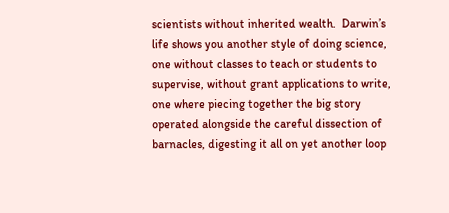scientists without inherited wealth.  Darwin’s life shows you another style of doing science, one without classes to teach or students to supervise, without grant applications to write, one where piecing together the big story operated alongside the careful dissection of barnacles, digesting it all on yet another loop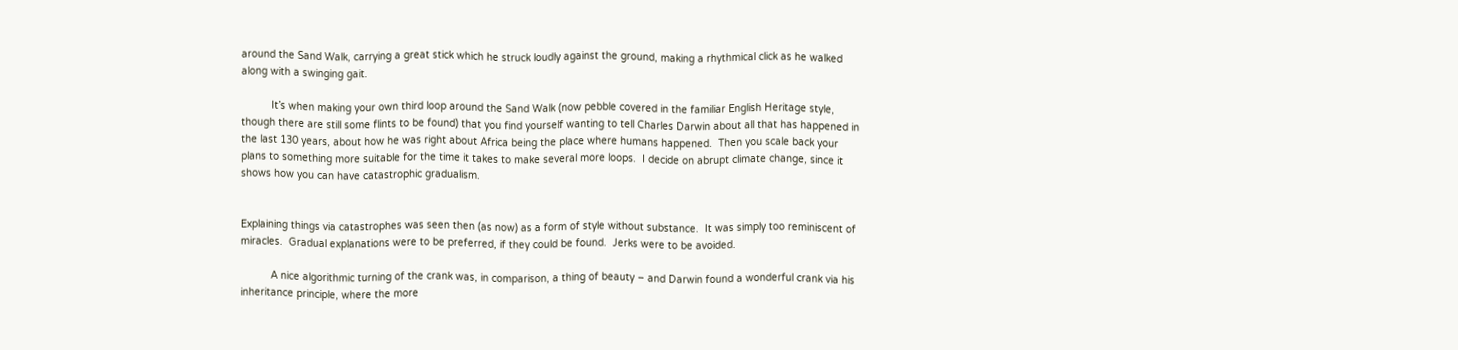around the Sand Walk, carrying a great stick which he struck loudly against the ground, making a rhythmical click as he walked along with a swinging gait.

          It’s when making your own third loop around the Sand Walk (now pebble covered in the familiar English Heritage style, though there are still some flints to be found) that you find yourself wanting to tell Charles Darwin about all that has happened in the last 130 years, about how he was right about Africa being the place where humans happened.  Then you scale back your plans to something more suitable for the time it takes to make several more loops.  I decide on abrupt climate change, since it shows how you can have catastrophic gradualism.


Explaining things via catastrophes was seen then (as now) as a form of style without substance.  It was simply too reminiscent of miracles.  Gradual explanations were to be preferred, if they could be found.  Jerks were to be avoided.

          A nice algorithmic turning of the crank was, in comparison, a thing of beauty – and Darwin found a wonderful crank via his inheritance principle, where the more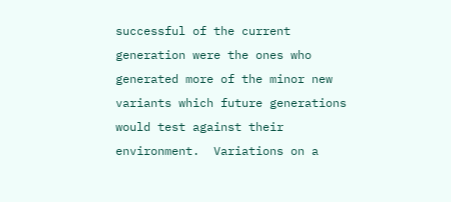successful of the current generation were the ones who generated more of the minor new variants which future generations would test against their environment.  Variations on a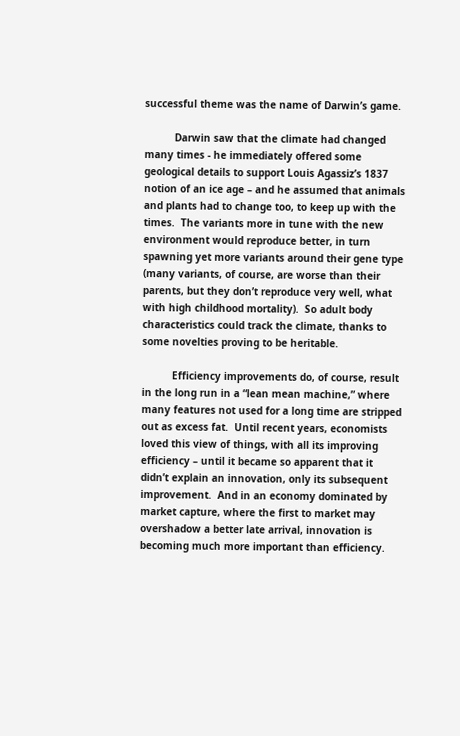successful theme was the name of Darwin’s game.

          Darwin saw that the climate had changed many times - he immediately offered some geological details to support Louis Agassiz’s 1837 notion of an ice age – and he assumed that animals and plants had to change too, to keep up with the times.  The variants more in tune with the new environment would reproduce better, in turn spawning yet more variants around their gene type (many variants, of course, are worse than their parents, but they don’t reproduce very well, what with high childhood mortality).  So adult body characteristics could track the climate, thanks to some novelties proving to be heritable.

          Efficiency improvements do, of course, result in the long run in a “lean mean machine,” where many features not used for a long time are stripped out as excess fat.  Until recent years, economists loved this view of things, with all its improving efficiency – until it became so apparent that it didn’t explain an innovation, only its subsequent improvement.  And in an economy dominated by market capture, where the first to market may overshadow a better late arrival, innovation is becoming much more important than efficiency.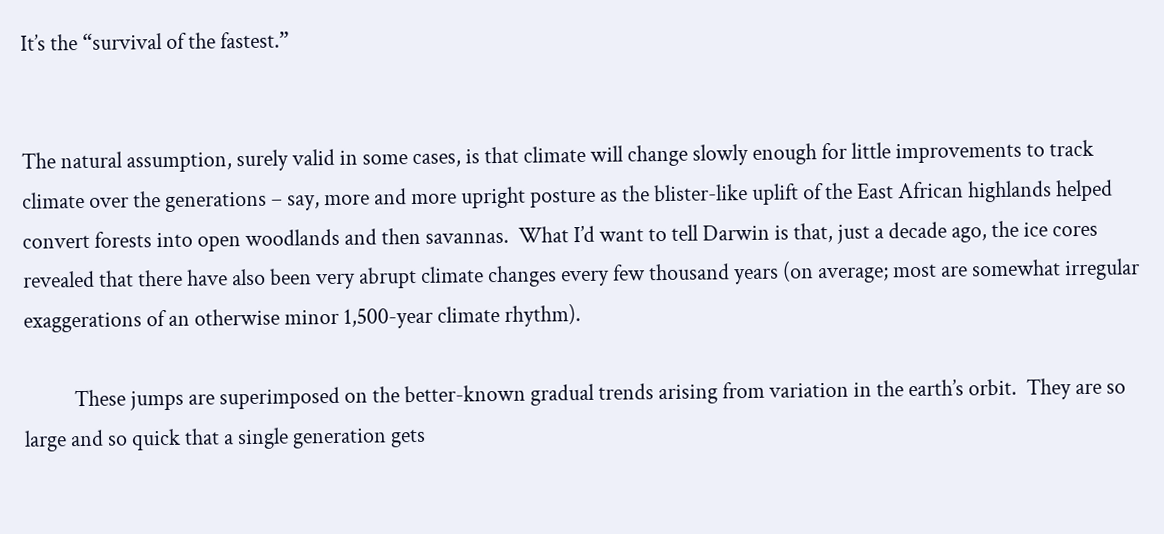It’s the “survival of the fastest.”


The natural assumption, surely valid in some cases, is that climate will change slowly enough for little improvements to track climate over the generations – say, more and more upright posture as the blister-like uplift of the East African highlands helped convert forests into open woodlands and then savannas.  What I’d want to tell Darwin is that, just a decade ago, the ice cores revealed that there have also been very abrupt climate changes every few thousand years (on average; most are somewhat irregular exaggerations of an otherwise minor 1,500-year climate rhythm).

          These jumps are superimposed on the better-known gradual trends arising from variation in the earth’s orbit.  They are so large and so quick that a single generation gets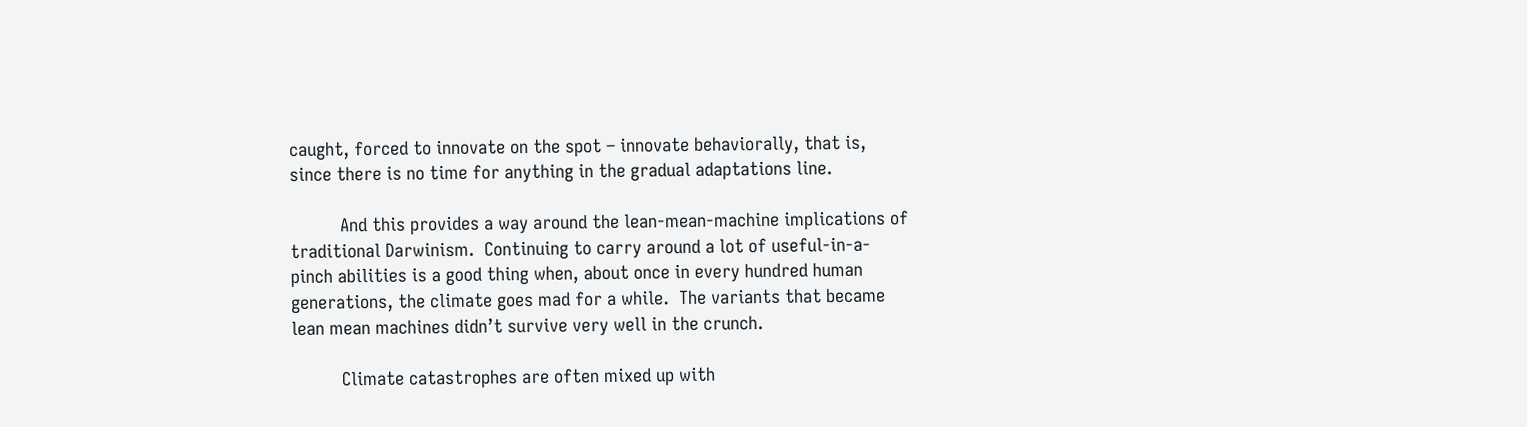caught, forced to innovate on the spot – innovate behaviorally, that is, since there is no time for anything in the gradual adaptations line.

          And this provides a way around the lean-mean-machine implications of traditional Darwinism.  Continuing to carry around a lot of useful-in-a-pinch abilities is a good thing when, about once in every hundred human generations, the climate goes mad for a while.  The variants that became lean mean machines didn’t survive very well in the crunch.

          Climate catastrophes are often mixed up with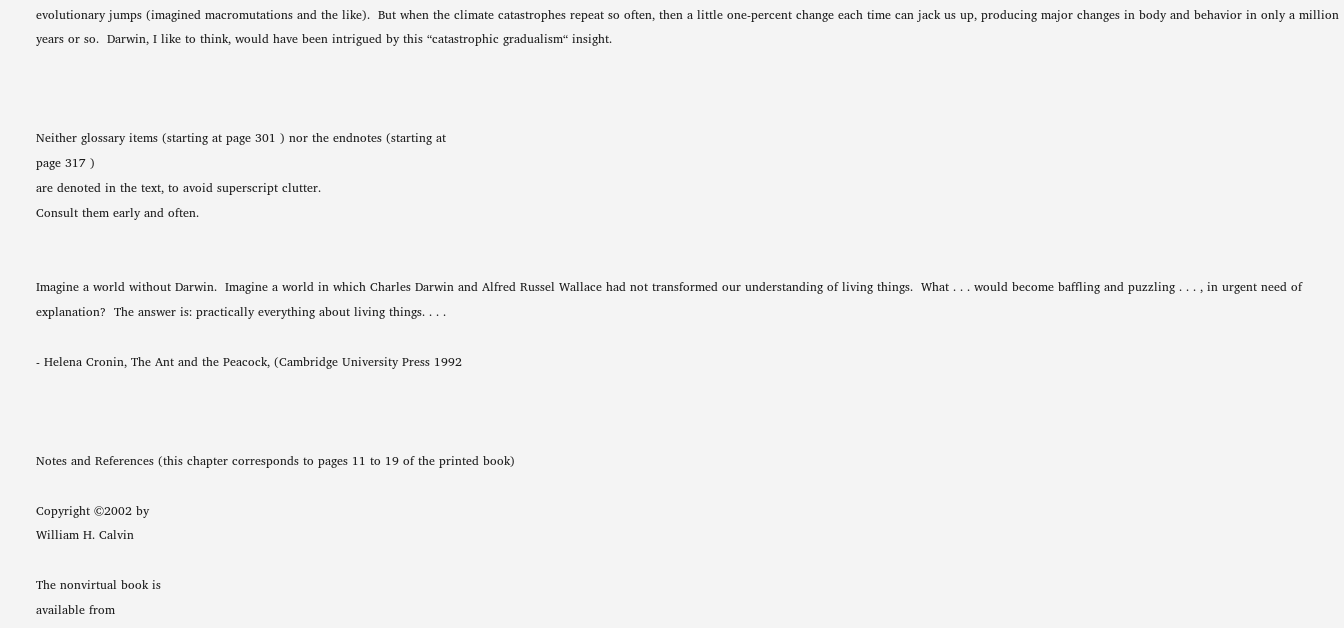evolutionary jumps (imagined macromutations and the like).  But when the climate catastrophes repeat so often, then a little one-percent change each time can jack us up, producing major changes in body and behavior in only a million years or so.  Darwin, I like to think, would have been intrigued by this “catastrophic gradualism“ insight.



Neither glossary items (starting at page 301 ) nor the endnotes (starting at
page 317 )
are denoted in the text, to avoid superscript clutter.
Consult them early and often.


Imagine a world without Darwin.  Imagine a world in which Charles Darwin and Alfred Russel Wallace had not transformed our understanding of living things.  What . . . would become baffling and puzzling . . . , in urgent need of explanation?  The answer is: practically everything about living things. . . .

- Helena Cronin, The Ant and the Peacock, (Cambridge University Press 1992



Notes and References (this chapter corresponds to pages 11 to 19 of the printed book)

Copyright ©2002 by
William H. Calvin

The nonvirtual book is
available from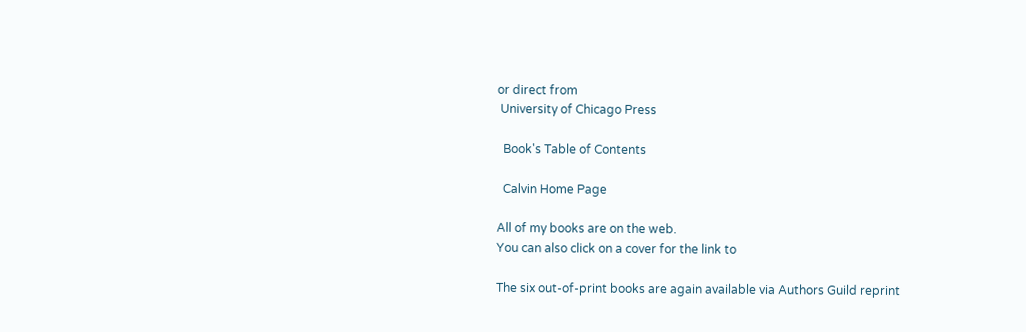or direct from
 University of Chicago Press

  Book's Table of Contents

  Calvin Home Page

All of my books are on the web.
You can also click on a cover for the link to

The six out-of-print books are again available via Authors Guild reprint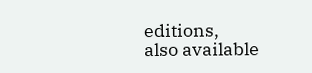editions,
also available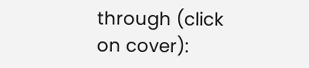through (click on cover):